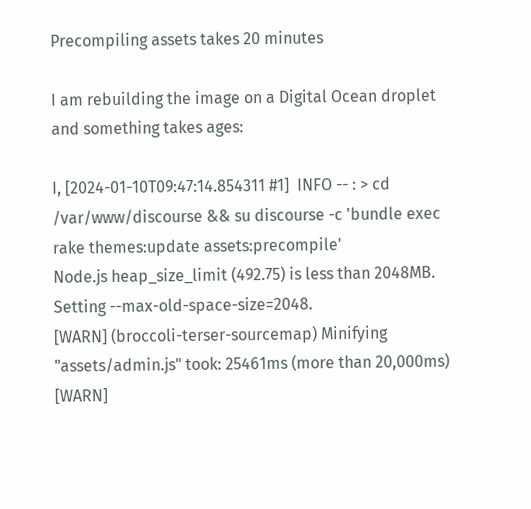Precompiling assets takes 20 minutes

I am rebuilding the image on a Digital Ocean droplet and something takes ages:

I, [2024-01-10T09:47:14.854311 #1]  INFO -- : > cd /var/www/discourse && su discourse -c 'bundle exec rake themes:update assets:precompile'
Node.js heap_size_limit (492.75) is less than 2048MB. Setting --max-old-space-size=2048.
[WARN] (broccoli-terser-sourcemap) Minifying "assets/admin.js" took: 25461ms (more than 20,000ms)
[WARN]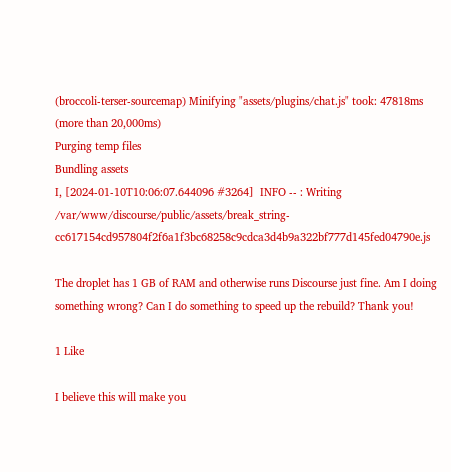(broccoli-terser-sourcemap) Minifying "assets/plugins/chat.js" took: 47818ms (more than 20,000ms)
Purging temp files
Bundling assets
I, [2024-01-10T10:06:07.644096 #3264]  INFO -- : Writing /var/www/discourse/public/assets/break_string-cc617154cd957804f2f6a1f3bc68258c9cdca3d4b9a322bf777d145fed04790e.js

The droplet has 1 GB of RAM and otherwise runs Discourse just fine. Am I doing something wrong? Can I do something to speed up the rebuild? Thank you!

1 Like

I believe this will make you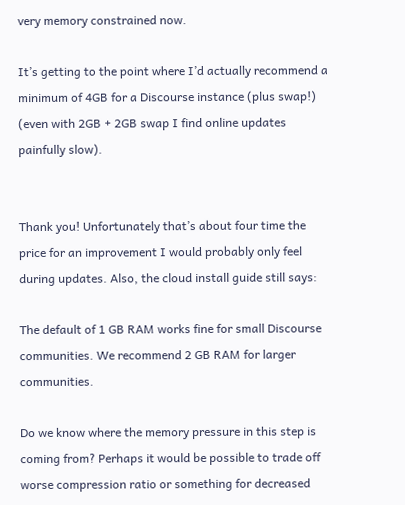very memory constrained now.

It’s getting to the point where I’d actually recommend a minimum of 4GB for a Discourse instance (plus swap!) (even with 2GB + 2GB swap I find online updates painfully slow).


Thank you! Unfortunately that’s about four time the price for an improvement I would probably only feel during updates. Also, the cloud install guide still says:

The default of 1 GB RAM works fine for small Discourse communities. We recommend 2 GB RAM for larger communities.

Do we know where the memory pressure in this step is coming from? Perhaps it would be possible to trade off worse compression ratio or something for decreased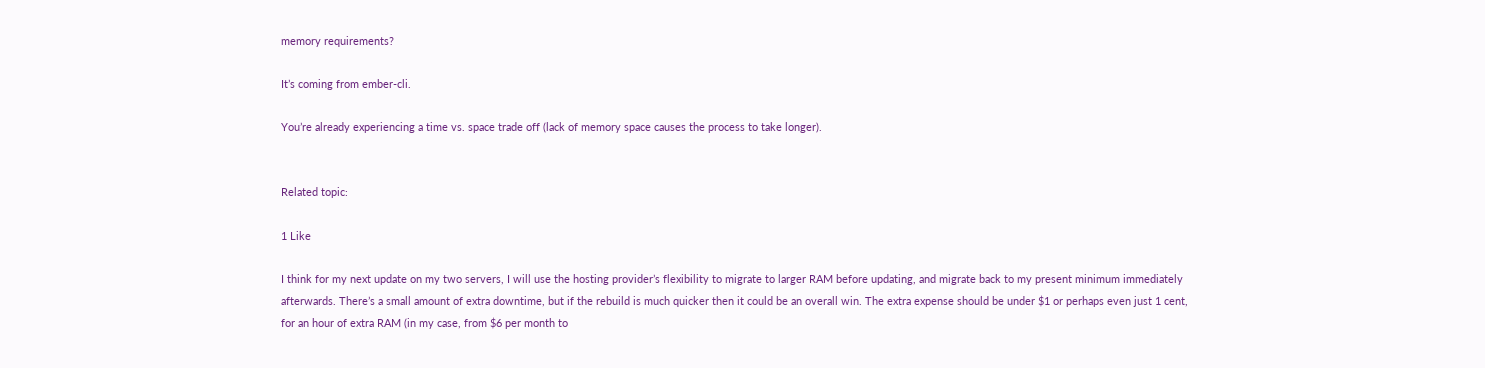memory requirements?

It’s coming from ember-cli.

You’re already experiencing a time vs. space trade off (lack of memory space causes the process to take longer).


Related topic:

1 Like

I think for my next update on my two servers, I will use the hosting provider’s flexibility to migrate to larger RAM before updating, and migrate back to my present minimum immediately afterwards. There’s a small amount of extra downtime, but if the rebuild is much quicker then it could be an overall win. The extra expense should be under $1 or perhaps even just 1 cent, for an hour of extra RAM (in my case, from $6 per month to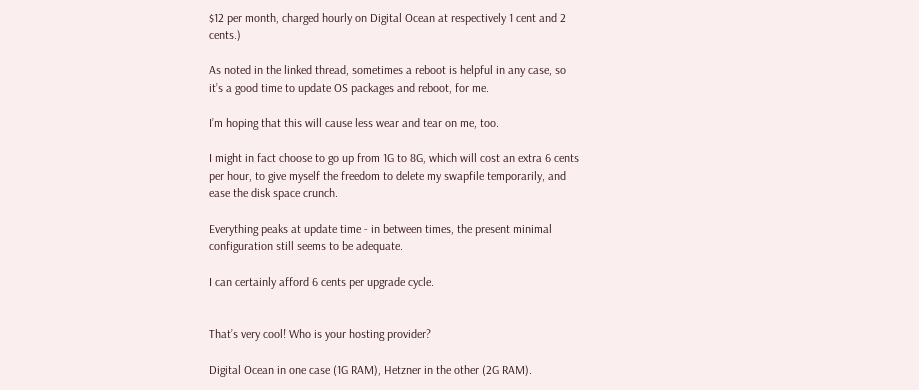$12 per month, charged hourly on Digital Ocean at respectively 1 cent and 2 cents.)

As noted in the linked thread, sometimes a reboot is helpful in any case, so it’s a good time to update OS packages and reboot, for me.

I’m hoping that this will cause less wear and tear on me, too.

I might in fact choose to go up from 1G to 8G, which will cost an extra 6 cents per hour, to give myself the freedom to delete my swapfile temporarily, and ease the disk space crunch.

Everything peaks at update time - in between times, the present minimal configuration still seems to be adequate.

I can certainly afford 6 cents per upgrade cycle.


That’s very cool! Who is your hosting provider?

Digital Ocean in one case (1G RAM), Hetzner in the other (2G RAM).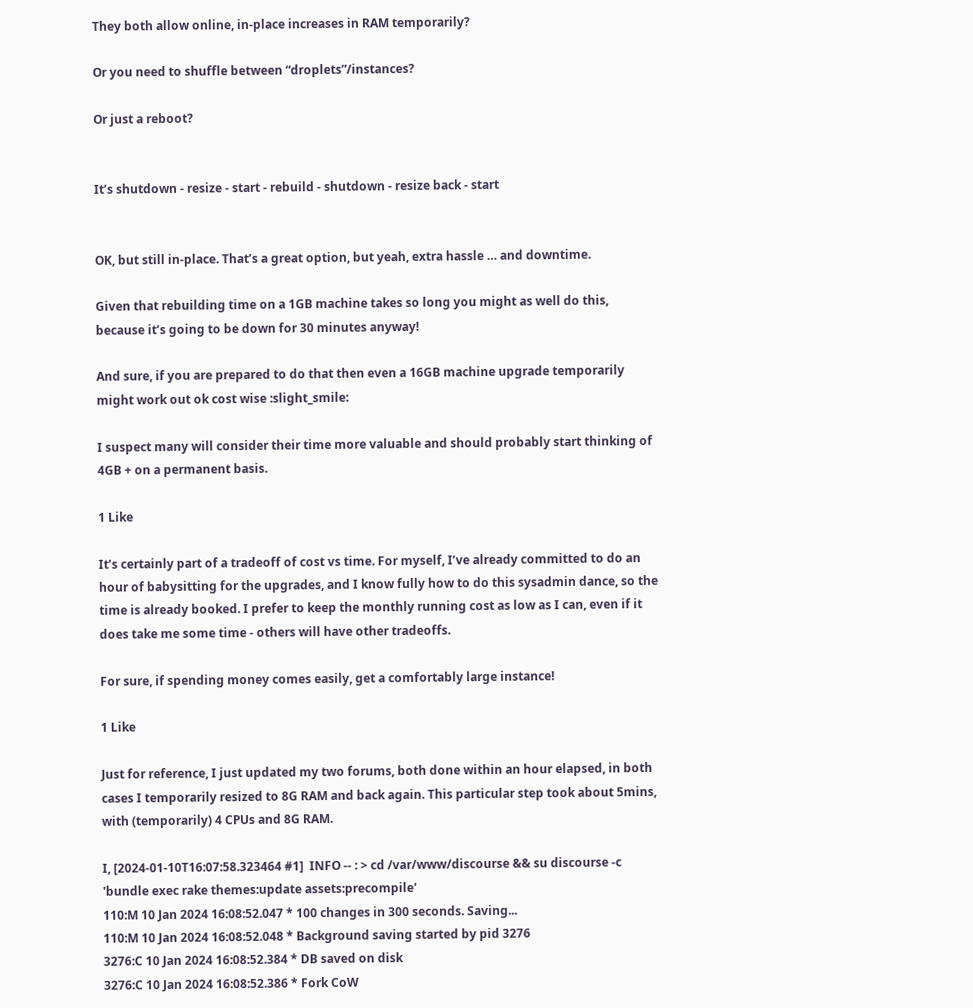They both allow online, in-place increases in RAM temporarily?

Or you need to shuffle between “droplets”/instances?

Or just a reboot?


It’s shutdown - resize - start - rebuild - shutdown - resize back - start


OK, but still in-place. That’s a great option, but yeah, extra hassle … and downtime.

Given that rebuilding time on a 1GB machine takes so long you might as well do this, because it’s going to be down for 30 minutes anyway!

And sure, if you are prepared to do that then even a 16GB machine upgrade temporarily might work out ok cost wise :slight_smile:

I suspect many will consider their time more valuable and should probably start thinking of 4GB + on a permanent basis.

1 Like

It’s certainly part of a tradeoff of cost vs time. For myself, I’ve already committed to do an hour of babysitting for the upgrades, and I know fully how to do this sysadmin dance, so the time is already booked. I prefer to keep the monthly running cost as low as I can, even if it does take me some time - others will have other tradeoffs.

For sure, if spending money comes easily, get a comfortably large instance!

1 Like

Just for reference, I just updated my two forums, both done within an hour elapsed, in both cases I temporarily resized to 8G RAM and back again. This particular step took about 5mins, with (temporarily) 4 CPUs and 8G RAM.

I, [2024-01-10T16:07:58.323464 #1]  INFO -- : > cd /var/www/discourse && su discourse -c 'bundle exec rake themes:update assets:precompile'
110:M 10 Jan 2024 16:08:52.047 * 100 changes in 300 seconds. Saving...
110:M 10 Jan 2024 16:08:52.048 * Background saving started by pid 3276
3276:C 10 Jan 2024 16:08:52.384 * DB saved on disk
3276:C 10 Jan 2024 16:08:52.386 * Fork CoW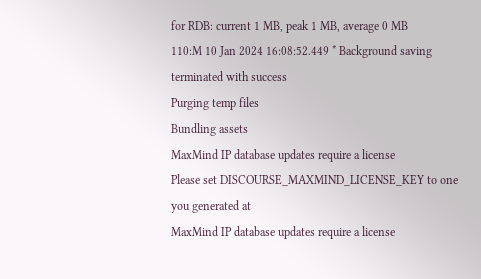for RDB: current 1 MB, peak 1 MB, average 0 MB
110:M 10 Jan 2024 16:08:52.449 * Background saving terminated with success
Purging temp files
Bundling assets
MaxMind IP database updates require a license
Please set DISCOURSE_MAXMIND_LICENSE_KEY to one you generated at
MaxMind IP database updates require a license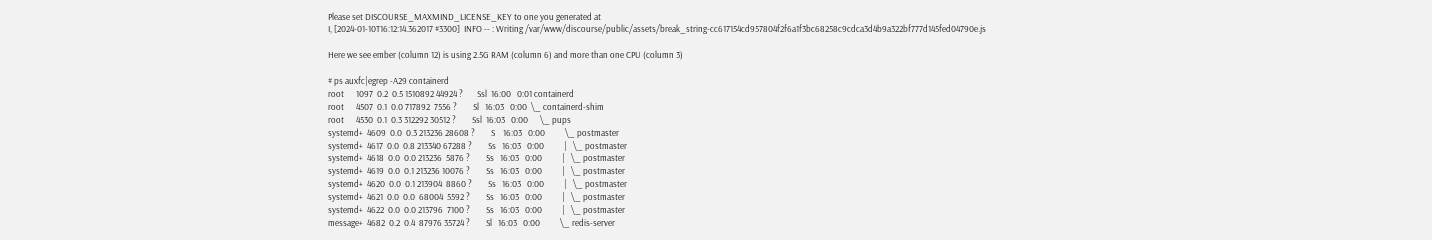Please set DISCOURSE_MAXMIND_LICENSE_KEY to one you generated at
I, [2024-01-10T16:12:14.362017 #3300]  INFO -- : Writing /var/www/discourse/public/assets/break_string-cc617154cd957804f2f6a1f3bc68258c9cdca3d4b9a322bf777d145fed04790e.js

Here we see ember (column 12) is using 2.5G RAM (column 6) and more than one CPU (column 3)

# ps auxfc|egrep -A29 containerd
root      1097  0.2  0.5 1510892 44924 ?       Ssl  16:00   0:01 containerd
root      4507  0.1  0.0 717892  7556 ?        Sl   16:03   0:00  \_ containerd-shim
root      4530  0.1  0.3 312292 30512 ?        Ssl  16:03   0:00      \_ pups
systemd+  4609  0.0  0.3 213236 28608 ?        S    16:03   0:00          \_ postmaster
systemd+  4617  0.0  0.8 213340 67288 ?        Ss   16:03   0:00          |   \_ postmaster
systemd+  4618  0.0  0.0 213236  5876 ?        Ss   16:03   0:00          |   \_ postmaster
systemd+  4619  0.0  0.1 213236 10076 ?        Ss   16:03   0:00          |   \_ postmaster
systemd+  4620  0.0  0.1 213904  8860 ?        Ss   16:03   0:00          |   \_ postmaster
systemd+  4621  0.0  0.0  68004  5592 ?        Ss   16:03   0:00          |   \_ postmaster
systemd+  4622  0.0  0.0 213796  7100 ?        Ss   16:03   0:00          |   \_ postmaster
message+  4682  0.2  0.4  87976 35724 ?        Sl   16:03   0:00          \_ redis-server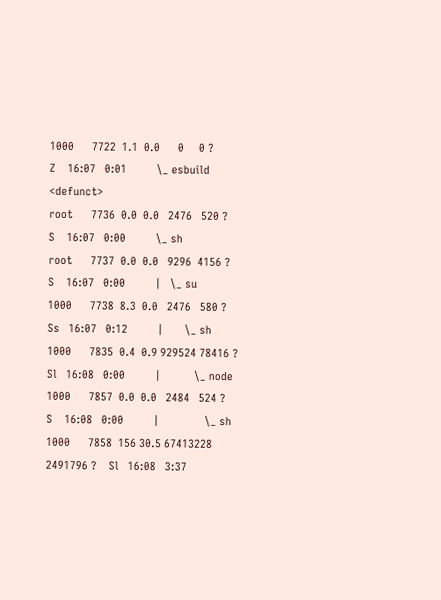1000      7722  1.1  0.0      0     0 ?        Z    16:07   0:01          \_ esbuild <defunct>
root      7736  0.0  0.0   2476   520 ?        S    16:07   0:00          \_ sh
root      7737  0.0  0.0   9296  4156 ?        S    16:07   0:00          |   \_ su
1000      7738  8.3  0.0   2476   580 ?        Ss   16:07   0:12          |       \_ sh
1000      7835  0.4  0.9 929524 78416 ?        Sl   16:08   0:00          |           \_ node
1000      7857  0.0  0.0   2484   524 ?        S    16:08   0:00          |               \_ sh
1000      7858  156 30.5 67413228 2491796 ?    Sl   16:08   3:37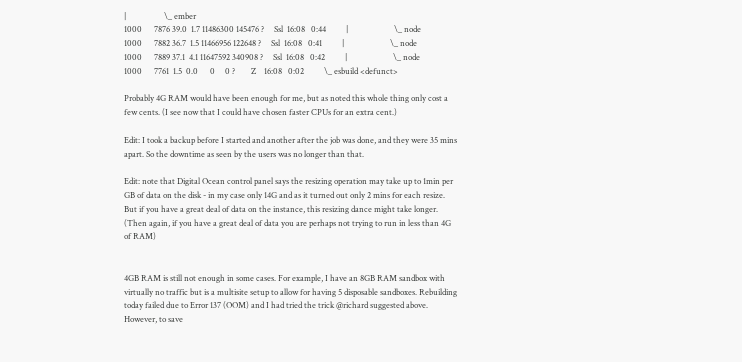|                   \_ ember
1000      7876 39.0  1.7 11486300 145476 ?     Ssl  16:08   0:44          |                       \_ node
1000      7882 36.7  1.5 11466956 122648 ?     Ssl  16:08   0:41          |                       \_ node
1000      7889 37.1  4.1 11647592 340908 ?     Ssl  16:08   0:42          |                       \_ node
1000      7761  1.5  0.0      0     0 ?        Z    16:08   0:02          \_ esbuild <defunct>

Probably 4G RAM would have been enough for me, but as noted this whole thing only cost a few cents. (I see now that I could have chosen faster CPUs for an extra cent.)

Edit: I took a backup before I started and another after the job was done, and they were 35 mins apart. So the downtime as seen by the users was no longer than that.

Edit: note that Digital Ocean control panel says the resizing operation may take up to 1min per GB of data on the disk - in my case only 14G and as it turned out only 2 mins for each resize. But if you have a great deal of data on the instance, this resizing dance might take longer. (Then again, if you have a great deal of data you are perhaps not trying to run in less than 4G of RAM)


4GB RAM is still not enough in some cases. For example, I have an 8GB RAM sandbox with virtually no traffic but is a multisite setup to allow for having 5 disposable sandboxes. Rebuilding today failed due to Error 137 (OOM) and I had tried the trick @richard suggested above. However, to save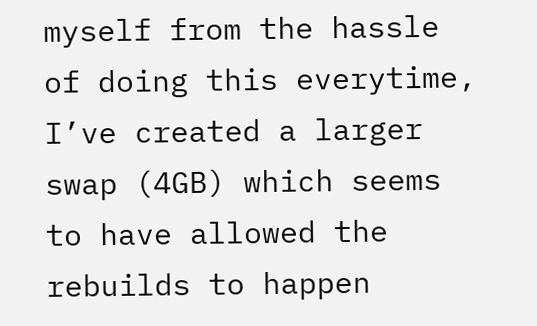myself from the hassle of doing this everytime, I’ve created a larger swap (4GB) which seems to have allowed the rebuilds to happen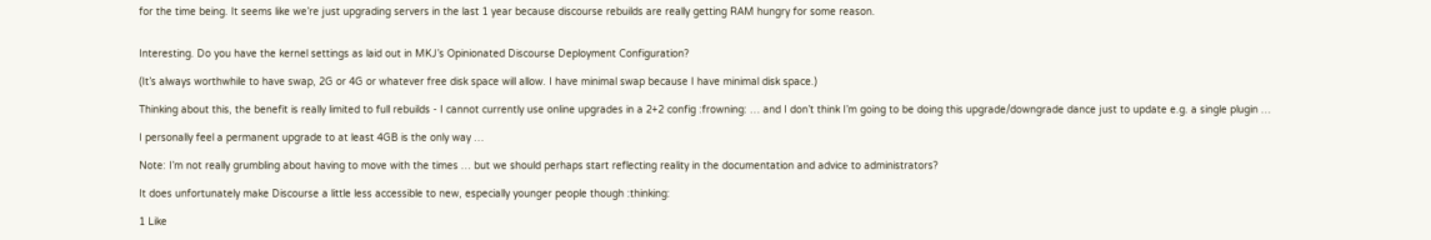for the time being. It seems like we’re just upgrading servers in the last 1 year because discourse rebuilds are really getting RAM hungry for some reason.


Interesting. Do you have the kernel settings as laid out in MKJ’s Opinionated Discourse Deployment Configuration?

(It’s always worthwhile to have swap, 2G or 4G or whatever free disk space will allow. I have minimal swap because I have minimal disk space.)

Thinking about this, the benefit is really limited to full rebuilds - I cannot currently use online upgrades in a 2+2 config :frowning: … and I don’t think I’m going to be doing this upgrade/downgrade dance just to update e.g. a single plugin …

I personally feel a permanent upgrade to at least 4GB is the only way …

Note: I’m not really grumbling about having to move with the times … but we should perhaps start reflecting reality in the documentation and advice to administrators?

It does unfortunately make Discourse a little less accessible to new, especially younger people though :thinking:

1 Like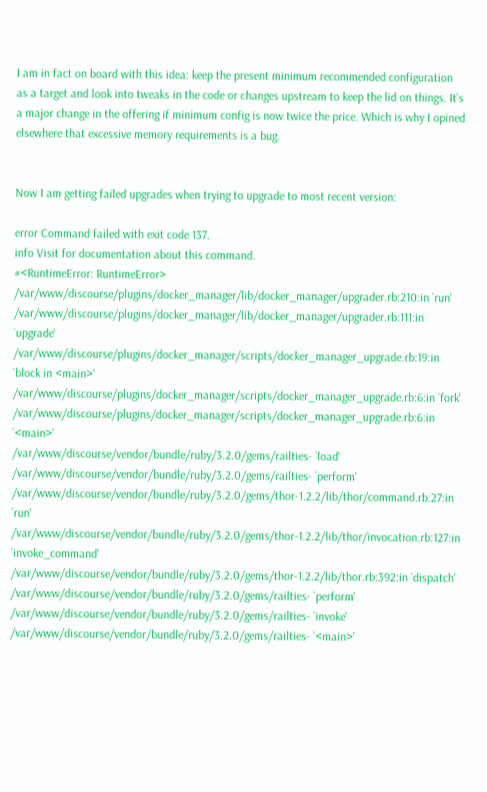I am in fact on board with this idea: keep the present minimum recommended configuration as a target and look into tweaks in the code or changes upstream to keep the lid on things. It’s a major change in the offering if minimum config is now twice the price. Which is why I opined elsewhere that excessive memory requirements is a bug.


Now I am getting failed upgrades when trying to upgrade to most recent version:

error Command failed with exit code 137.
info Visit for documentation about this command.
#<RuntimeError: RuntimeError>
/var/www/discourse/plugins/docker_manager/lib/docker_manager/upgrader.rb:210:in `run'
/var/www/discourse/plugins/docker_manager/lib/docker_manager/upgrader.rb:111:in `upgrade'
/var/www/discourse/plugins/docker_manager/scripts/docker_manager_upgrade.rb:19:in `block in <main>'
/var/www/discourse/plugins/docker_manager/scripts/docker_manager_upgrade.rb:6:in `fork'
/var/www/discourse/plugins/docker_manager/scripts/docker_manager_upgrade.rb:6:in `<main>'
/var/www/discourse/vendor/bundle/ruby/3.2.0/gems/railties- `load'
/var/www/discourse/vendor/bundle/ruby/3.2.0/gems/railties- `perform'
/var/www/discourse/vendor/bundle/ruby/3.2.0/gems/thor-1.2.2/lib/thor/command.rb:27:in `run'
/var/www/discourse/vendor/bundle/ruby/3.2.0/gems/thor-1.2.2/lib/thor/invocation.rb:127:in `invoke_command'
/var/www/discourse/vendor/bundle/ruby/3.2.0/gems/thor-1.2.2/lib/thor.rb:392:in `dispatch'
/var/www/discourse/vendor/bundle/ruby/3.2.0/gems/railties- `perform'
/var/www/discourse/vendor/bundle/ruby/3.2.0/gems/railties- `invoke'
/var/www/discourse/vendor/bundle/ruby/3.2.0/gems/railties- `<main>'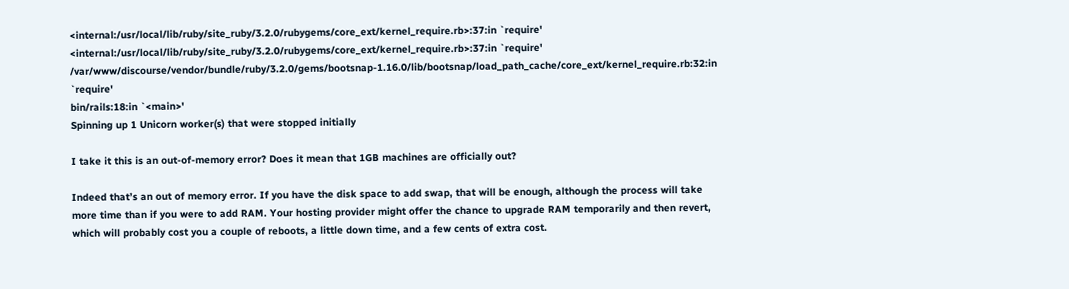<internal:/usr/local/lib/ruby/site_ruby/3.2.0/rubygems/core_ext/kernel_require.rb>:37:in `require'
<internal:/usr/local/lib/ruby/site_ruby/3.2.0/rubygems/core_ext/kernel_require.rb>:37:in `require'
/var/www/discourse/vendor/bundle/ruby/3.2.0/gems/bootsnap-1.16.0/lib/bootsnap/load_path_cache/core_ext/kernel_require.rb:32:in `require'
bin/rails:18:in `<main>'
Spinning up 1 Unicorn worker(s) that were stopped initially

I take it this is an out-of-memory error? Does it mean that 1GB machines are officially out?

Indeed that’s an out of memory error. If you have the disk space to add swap, that will be enough, although the process will take more time than if you were to add RAM. Your hosting provider might offer the chance to upgrade RAM temporarily and then revert, which will probably cost you a couple of reboots, a little down time, and a few cents of extra cost.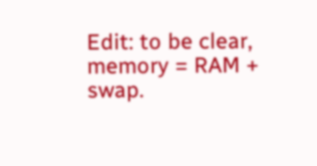Edit: to be clear, memory = RAM + swap.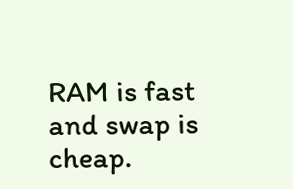RAM is fast and swap is cheap.